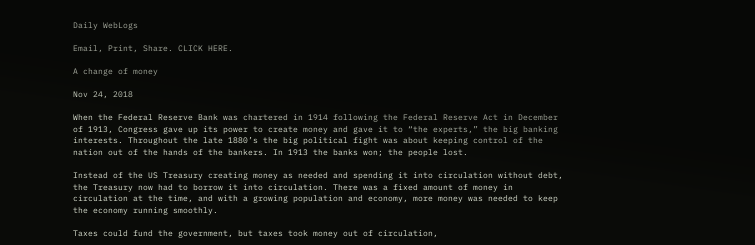Daily WebLogs

Email, Print, Share. CLICK HERE.

A change of money

Nov 24, 2018

When the Federal Reserve Bank was chartered in 1914 following the Federal Reserve Act in December of 1913, Congress gave up its power to create money and gave it to “the experts,” the big banking interests. Throughout the late 1880’s the big political fight was about keeping control of the nation out of the hands of the bankers. In 1913 the banks won; the people lost.

Instead of the US Treasury creating money as needed and spending it into circulation without debt, the Treasury now had to borrow it into circulation. There was a fixed amount of money in circulation at the time, and with a growing population and economy, more money was needed to keep the economy running smoothly.

Taxes could fund the government, but taxes took money out of circulation,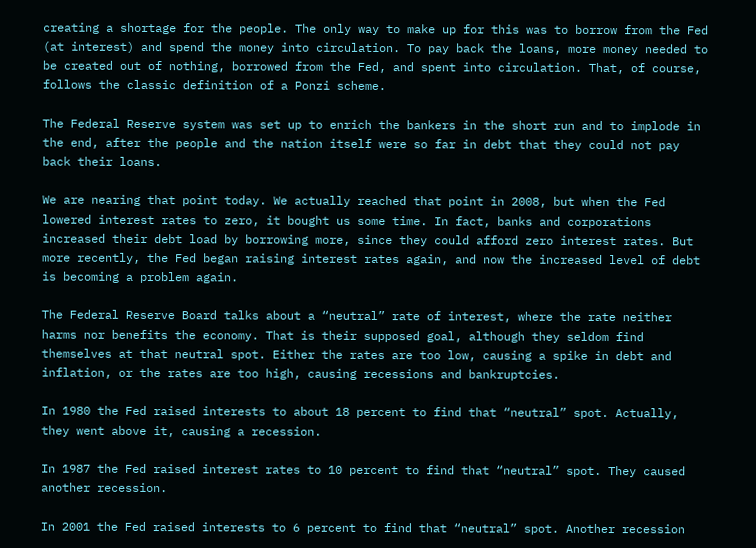creating a shortage for the people. The only way to make up for this was to borrow from the Fed (at interest) and spend the money into circulation. To pay back the loans, more money needed to be created out of nothing, borrowed from the Fed, and spent into circulation. That, of course, follows the classic definition of a Ponzi scheme.

The Federal Reserve system was set up to enrich the bankers in the short run and to implode in the end, after the people and the nation itself were so far in debt that they could not pay back their loans.

We are nearing that point today. We actually reached that point in 2008, but when the Fed lowered interest rates to zero, it bought us some time. In fact, banks and corporations increased their debt load by borrowing more, since they could afford zero interest rates. But more recently, the Fed began raising interest rates again, and now the increased level of debt is becoming a problem again.

The Federal Reserve Board talks about a “neutral” rate of interest, where the rate neither harms nor benefits the economy. That is their supposed goal, although they seldom find themselves at that neutral spot. Either the rates are too low, causing a spike in debt and inflation, or the rates are too high, causing recessions and bankruptcies.

In 1980 the Fed raised interests to about 18 percent to find that “neutral” spot. Actually, they went above it, causing a recession.

In 1987 the Fed raised interest rates to 10 percent to find that “neutral” spot. They caused another recession.

In 2001 the Fed raised interests to 6 percent to find that “neutral” spot. Another recession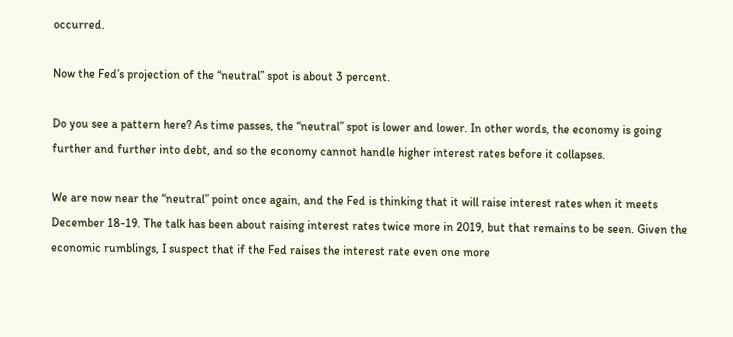occurred.

Now the Fed’s projection of the “neutral” spot is about 3 percent.

Do you see a pattern here? As time passes, the “neutral” spot is lower and lower. In other words, the economy is going further and further into debt, and so the economy cannot handle higher interest rates before it collapses.

We are now near the “neutral” point once again, and the Fed is thinking that it will raise interest rates when it meets December 18-19. The talk has been about raising interest rates twice more in 2019, but that remains to be seen. Given the economic rumblings, I suspect that if the Fed raises the interest rate even one more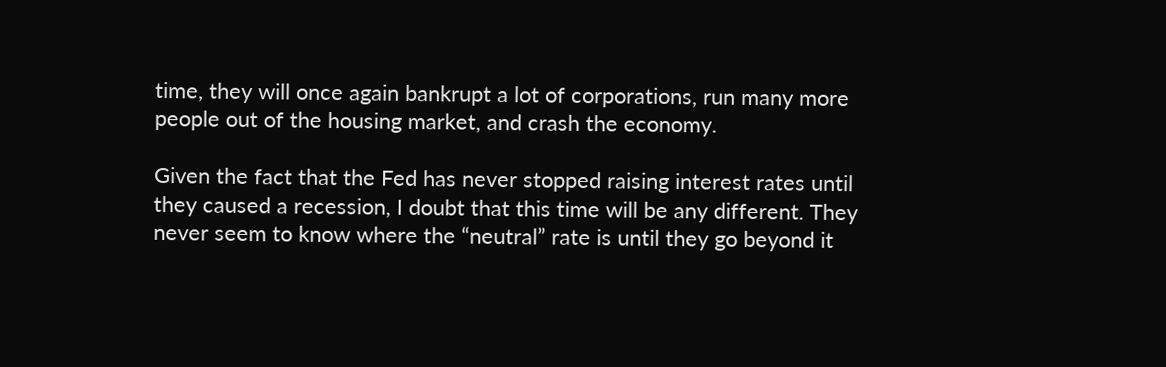time, they will once again bankrupt a lot of corporations, run many more people out of the housing market, and crash the economy.

Given the fact that the Fed has never stopped raising interest rates until they caused a recession, I doubt that this time will be any different. They never seem to know where the “neutral” rate is until they go beyond it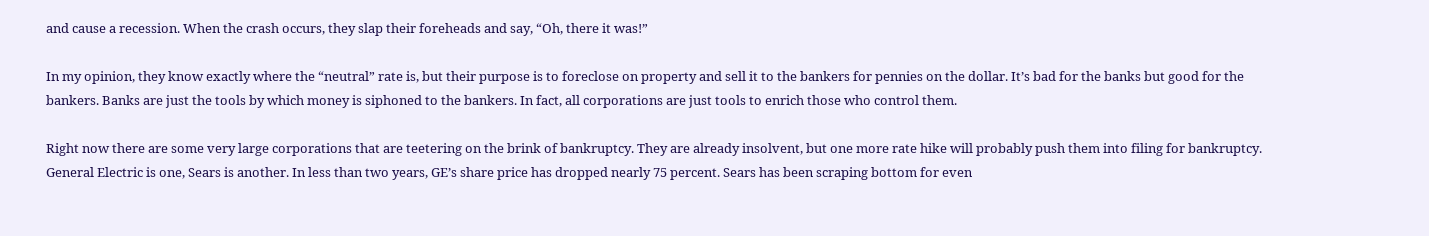and cause a recession. When the crash occurs, they slap their foreheads and say, “Oh, there it was!”

In my opinion, they know exactly where the “neutral” rate is, but their purpose is to foreclose on property and sell it to the bankers for pennies on the dollar. It’s bad for the banks but good for the bankers. Banks are just the tools by which money is siphoned to the bankers. In fact, all corporations are just tools to enrich those who control them.

Right now there are some very large corporations that are teetering on the brink of bankruptcy. They are already insolvent, but one more rate hike will probably push them into filing for bankruptcy. General Electric is one, Sears is another. In less than two years, GE’s share price has dropped nearly 75 percent. Sears has been scraping bottom for even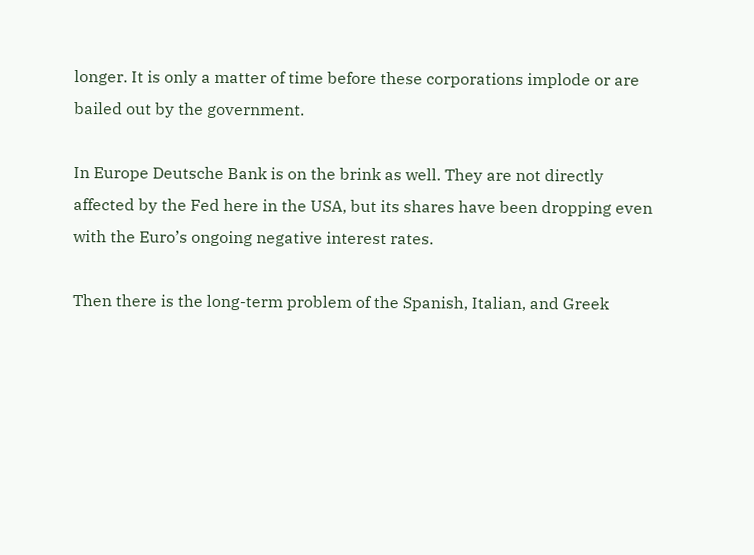longer. It is only a matter of time before these corporations implode or are bailed out by the government.

In Europe Deutsche Bank is on the brink as well. They are not directly affected by the Fed here in the USA, but its shares have been dropping even with the Euro’s ongoing negative interest rates.

Then there is the long-term problem of the Spanish, Italian, and Greek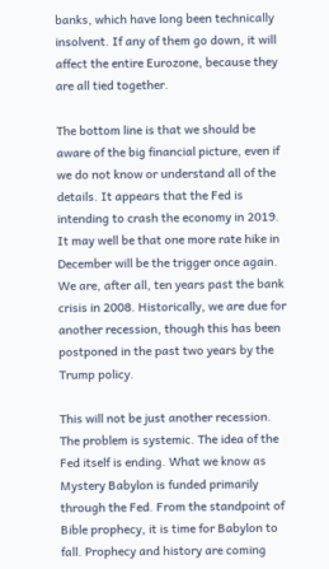banks, which have long been technically insolvent. If any of them go down, it will affect the entire Eurozone, because they are all tied together.

The bottom line is that we should be aware of the big financial picture, even if we do not know or understand all of the details. It appears that the Fed is intending to crash the economy in 2019. It may well be that one more rate hike in December will be the trigger once again. We are, after all, ten years past the bank crisis in 2008. Historically, we are due for another recession, though this has been postponed in the past two years by the Trump policy.

This will not be just another recession. The problem is systemic. The idea of the Fed itself is ending. What we know as Mystery Babylon is funded primarily through the Fed. From the standpoint of Bible prophecy, it is time for Babylon to fall. Prophecy and history are coming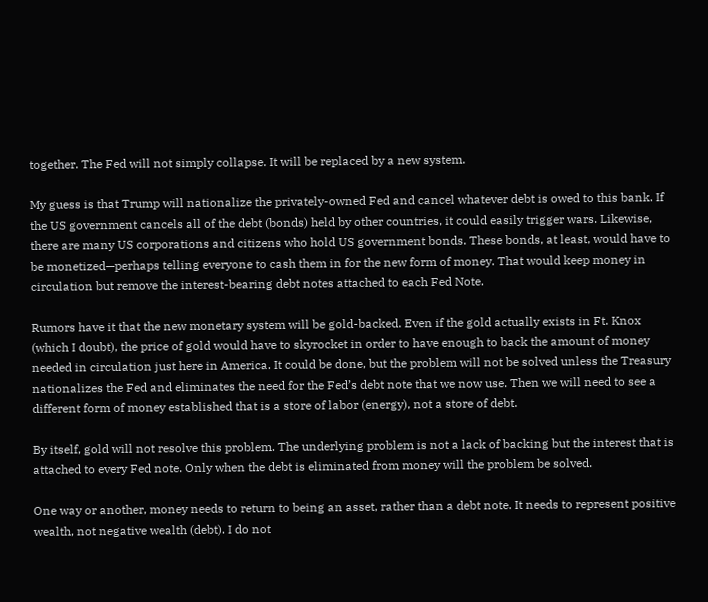together. The Fed will not simply collapse. It will be replaced by a new system.

My guess is that Trump will nationalize the privately-owned Fed and cancel whatever debt is owed to this bank. If the US government cancels all of the debt (bonds) held by other countries, it could easily trigger wars. Likewise, there are many US corporations and citizens who hold US government bonds. These bonds, at least, would have to be monetized—perhaps telling everyone to cash them in for the new form of money. That would keep money in circulation but remove the interest-bearing debt notes attached to each Fed Note.

Rumors have it that the new monetary system will be gold-backed. Even if the gold actually exists in Ft. Knox (which I doubt), the price of gold would have to skyrocket in order to have enough to back the amount of money needed in circulation just here in America. It could be done, but the problem will not be solved unless the Treasury nationalizes the Fed and eliminates the need for the Fed’s debt note that we now use. Then we will need to see a different form of money established that is a store of labor (energy), not a store of debt.

By itself, gold will not resolve this problem. The underlying problem is not a lack of backing but the interest that is attached to every Fed note. Only when the debt is eliminated from money will the problem be solved.

One way or another, money needs to return to being an asset, rather than a debt note. It needs to represent positive wealth, not negative wealth (debt). I do not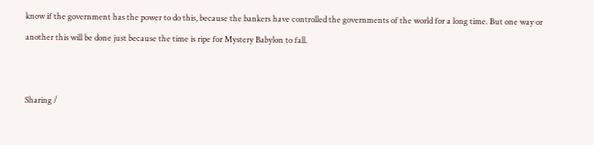know if the government has the power to do this, because the bankers have controlled the governments of the world for a long time. But one way or another this will be done just because the time is ripe for Mystery Babylon to fall.


Sharing /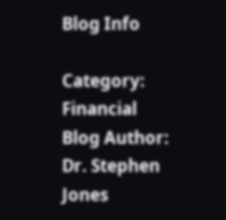Blog Info

Category: Financial
Blog Author: Dr. Stephen Jones